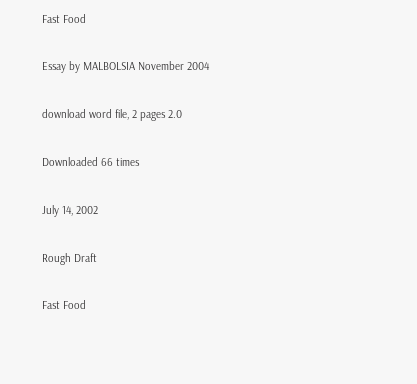Fast Food

Essay by MALBOLSIA November 2004

download word file, 2 pages 2.0

Downloaded 66 times

July 14, 2002

Rough Draft

Fast Food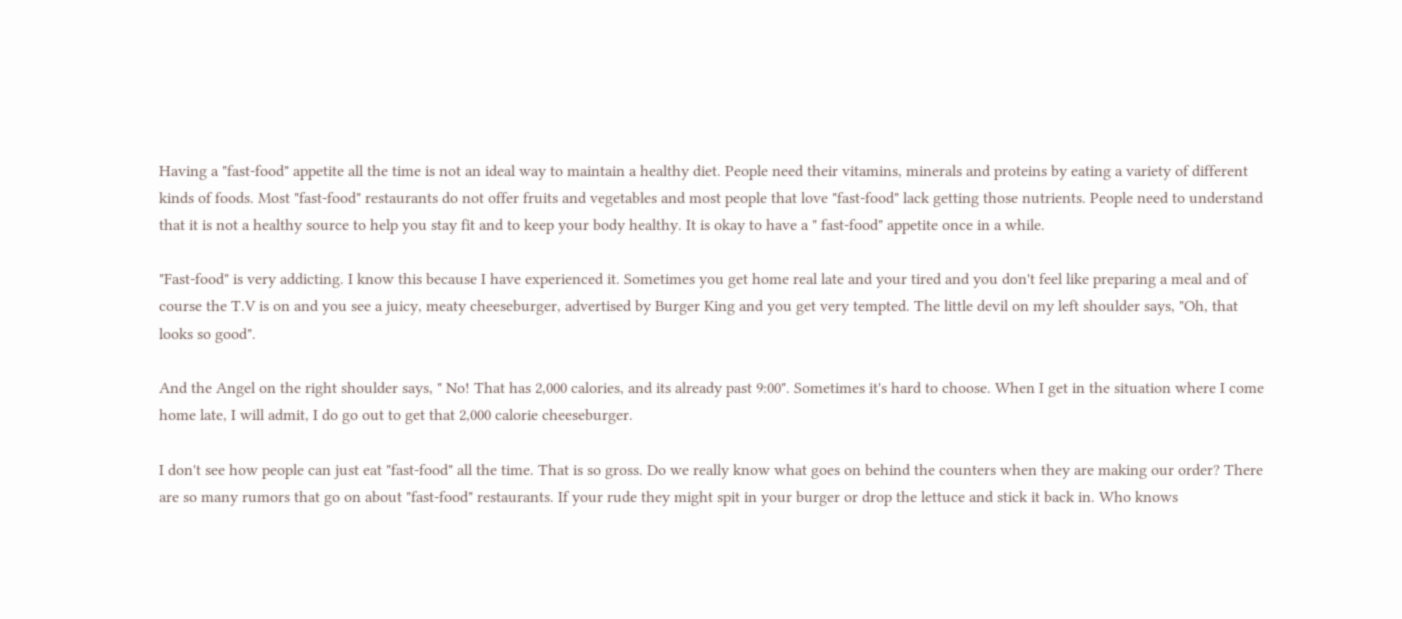Having a "fast-food" appetite all the time is not an ideal way to maintain a healthy diet. People need their vitamins, minerals and proteins by eating a variety of different kinds of foods. Most "fast-food" restaurants do not offer fruits and vegetables and most people that love "fast-food" lack getting those nutrients. People need to understand that it is not a healthy source to help you stay fit and to keep your body healthy. It is okay to have a " fast-food" appetite once in a while.

"Fast-food" is very addicting. I know this because I have experienced it. Sometimes you get home real late and your tired and you don't feel like preparing a meal and of course the T.V is on and you see a juicy, meaty cheeseburger, advertised by Burger King and you get very tempted. The little devil on my left shoulder says, "Oh, that looks so good".

And the Angel on the right shoulder says, " No! That has 2,000 calories, and its already past 9:00". Sometimes it's hard to choose. When I get in the situation where I come home late, I will admit, I do go out to get that 2,000 calorie cheeseburger.

I don't see how people can just eat "fast-food" all the time. That is so gross. Do we really know what goes on behind the counters when they are making our order? There are so many rumors that go on about "fast-food" restaurants. If your rude they might spit in your burger or drop the lettuce and stick it back in. Who knows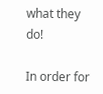what they do!

In order for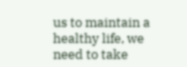us to maintain a healthy life, we need to take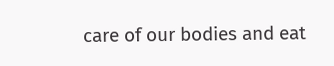care of our bodies and eat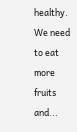healthy. We need to eat more fruits and...